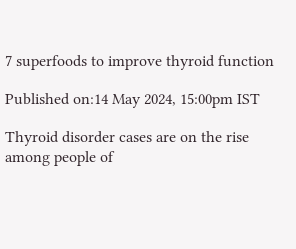7 superfoods to improve thyroid function

Published on:14 May 2024, 15:00pm IST

Thyroid disorder cases are on the rise among people of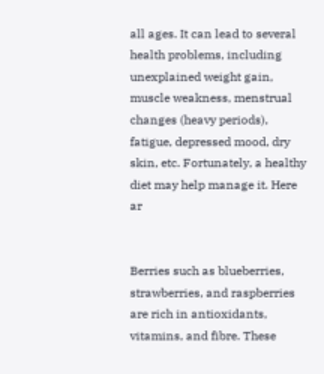all ages. It can lead to several health problems, including unexplained weight gain, muscle weakness, menstrual changes (heavy periods), fatigue, depressed mood, dry skin, etc. Fortunately, a healthy diet may help manage it. Here ar


Berries such as blueberries, strawberries, and raspberries are rich in antioxidants, vitamins, and fibre. These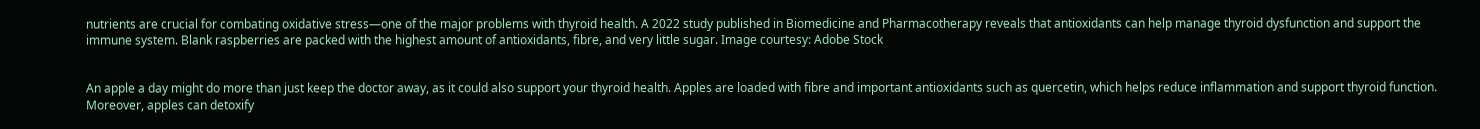nutrients are crucial for combating oxidative stress—one of the major problems with thyroid health. A 2022 study published in Biomedicine and Pharmacotherapy reveals that antioxidants can help manage thyroid dysfunction and support the immune system. Blank raspberries are packed with the highest amount of antioxidants, fibre, and very little sugar. Image courtesy: Adobe Stock


An apple a day might do more than just keep the doctor away, as it could also support your thyroid health. Apples are loaded with fibre and important antioxidants such as quercetin, which helps reduce inflammation and support thyroid function. Moreover, apples can detoxify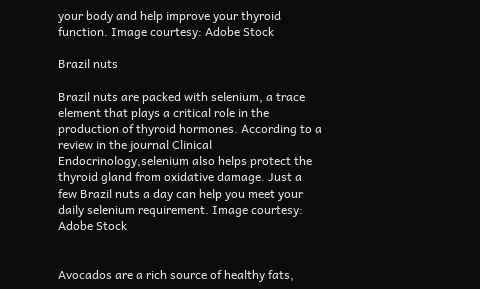your body and help improve your thyroid function. Image courtesy: Adobe Stock

Brazil nuts

Brazil nuts are packed with selenium, a trace element that plays a critical role in the production of thyroid hormones. According to a review in the journal Clinical Endocrinology,selenium also helps protect the thyroid gland from oxidative damage. Just a few Brazil nuts a day can help you meet your daily selenium requirement. Image courtesy: Adobe Stock


Avocados are a rich source of healthy fats,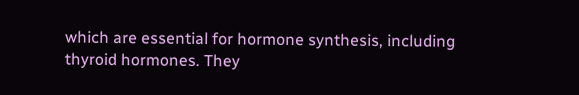which are essential for hormone synthesis, including thyroid hormones. They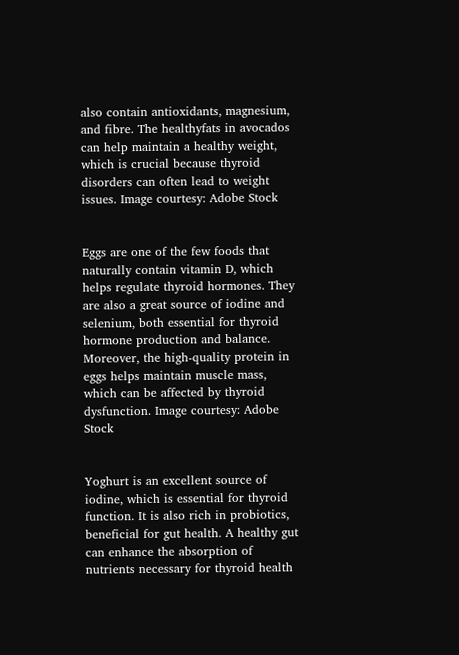also contain antioxidants, magnesium, and fibre. The healthyfats in avocados can help maintain a healthy weight, which is crucial because thyroid disorders can often lead to weight issues. Image courtesy: Adobe Stock


Eggs are one of the few foods that naturally contain vitamin D, which helps regulate thyroid hormones. They are also a great source of iodine and selenium, both essential for thyroid hormone production and balance. Moreover, the high-quality protein in eggs helps maintain muscle mass, which can be affected by thyroid dysfunction. Image courtesy: Adobe Stock


Yoghurt is an excellent source of iodine, which is essential for thyroid function. It is also rich in probiotics, beneficial for gut health. A healthy gut can enhance the absorption of nutrients necessary for thyroid health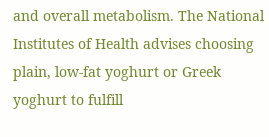and overall metabolism. The National Institutes of Health advises choosing plain, low-fat yoghurt or Greek yoghurt to fulfill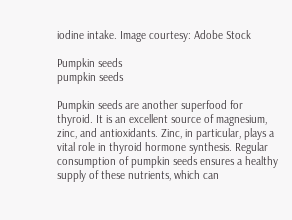iodine intake. Image courtesy: Adobe Stock

Pumpkin seeds
pumpkin seeds

Pumpkin seeds are another superfood for thyroid. It is an excellent source of magnesium, zinc, and antioxidants. Zinc, in particular, plays a vital role in thyroid hormone synthesis. Regular consumption of pumpkin seeds ensures a healthy supply of these nutrients, which can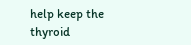help keep the thyroid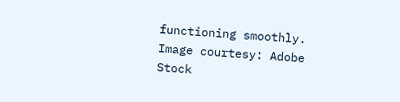functioning smoothly. Image courtesy: Adobe Stock